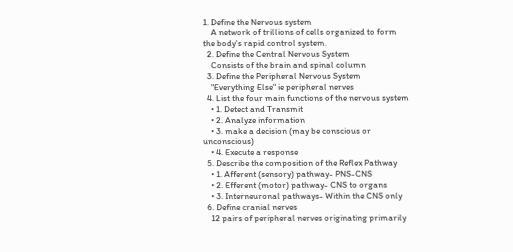1. Define the Nervous system
    A network of trillions of cells organized to form the body's rapid control system.
  2. Define the Central Nervous System
    Consists of the brain and spinal column
  3. Define the Peripheral Nervous System
    "Everything Else" ie peripheral nerves
  4. List the four main functions of the nervous system
    • 1. Detect and Transmit
    • 2. Analyze information
    • 3. make a decision (may be conscious or unconscious)
    • 4. Execute a response
  5. Describe the composition of the Reflex Pathway
    • 1. Afferent (sensory) pathway- PNS-CNS
    • 2. Efferent (motor) pathway- CNS to organs
    • 3. Interneuronal pathways- Within the CNS only
  6. Define cranial nerves
    12 pairs of peripheral nerves originating primarily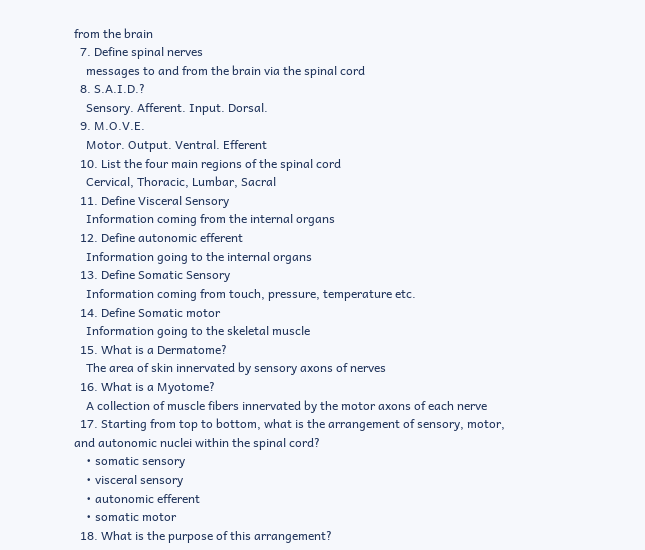from the brain
  7. Define spinal nerves
    messages to and from the brain via the spinal cord
  8. S.A.I.D.?
    Sensory. Afferent. Input. Dorsal.
  9. M.O.V.E.
    Motor. Output. Ventral. Efferent
  10. List the four main regions of the spinal cord
    Cervical, Thoracic, Lumbar, Sacral
  11. Define Visceral Sensory
    Information coming from the internal organs
  12. Define autonomic efferent
    Information going to the internal organs
  13. Define Somatic Sensory
    Information coming from touch, pressure, temperature etc.
  14. Define Somatic motor
    Information going to the skeletal muscle
  15. What is a Dermatome?
    The area of skin innervated by sensory axons of nerves
  16. What is a Myotome?
    A collection of muscle fibers innervated by the motor axons of each nerve
  17. Starting from top to bottom, what is the arrangement of sensory, motor, and autonomic nuclei within the spinal cord?
    • somatic sensory
    • visceral sensory
    • autonomic efferent
    • somatic motor
  18. What is the purpose of this arrangement?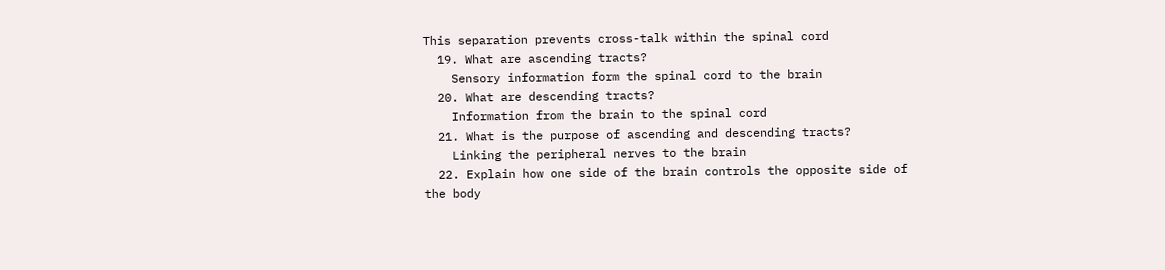This separation prevents cross-talk within the spinal cord
  19. What are ascending tracts?
    Sensory information form the spinal cord to the brain
  20. What are descending tracts?
    Information from the brain to the spinal cord
  21. What is the purpose of ascending and descending tracts?
    Linking the peripheral nerves to the brain
  22. Explain how one side of the brain controls the opposite side of the body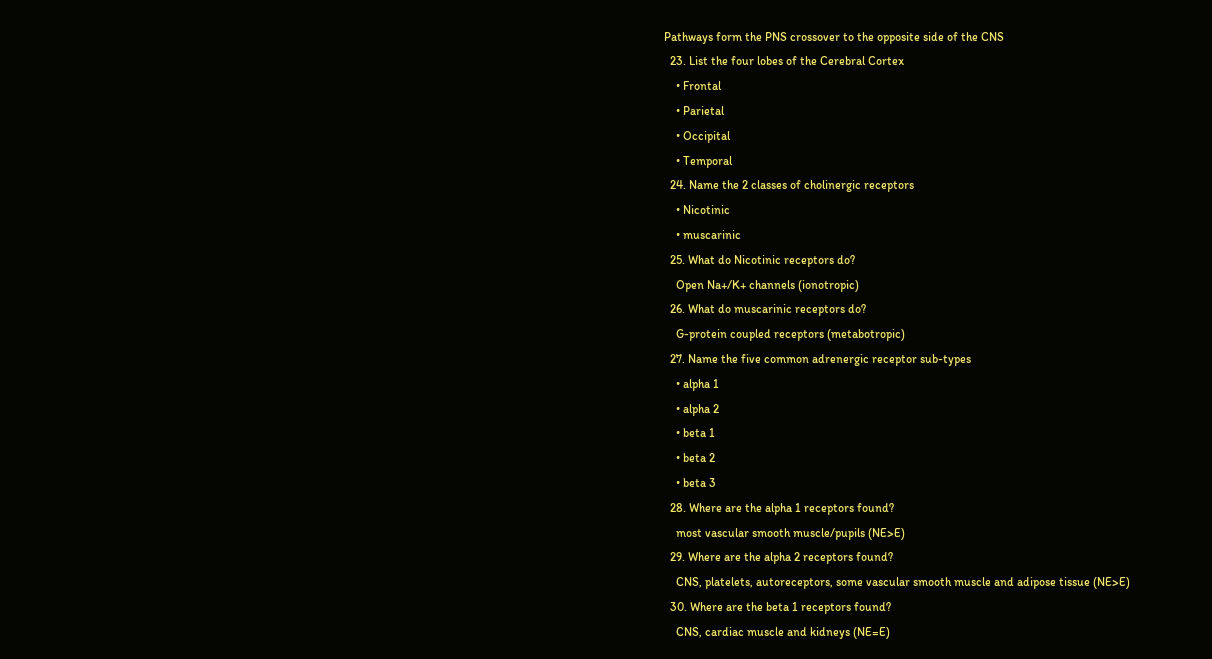Pathways form the PNS crossover to the opposite side of the CNS
  23. List the four lobes of the Cerebral Cortex
    • Frontal
    • Parietal
    • Occipital
    • Temporal
  24. Name the 2 classes of cholinergic receptors
    • Nicotinic
    • muscarinic
  25. What do Nicotinic receptors do?
    Open Na+/K+ channels (ionotropic)
  26. What do muscarinic receptors do?
    G-protein coupled receptors (metabotropic)
  27. Name the five common adrenergic receptor sub-types
    • alpha 1
    • alpha 2
    • beta 1
    • beta 2
    • beta 3
  28. Where are the alpha 1 receptors found?
    most vascular smooth muscle/pupils (NE>E)
  29. Where are the alpha 2 receptors found?
    CNS, platelets, autoreceptors, some vascular smooth muscle and adipose tissue (NE>E)
  30. Where are the beta 1 receptors found?
    CNS, cardiac muscle and kidneys (NE=E)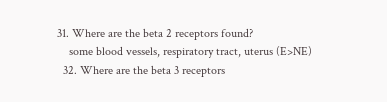31. Where are the beta 2 receptors found?
    some blood vessels, respiratory tract, uterus (E>NE)
  32. Where are the beta 3 receptors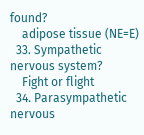found?
    adipose tissue (NE=E)
  33. Sympathetic nervous system?
    Fight or flight
  34. Parasympathetic nervous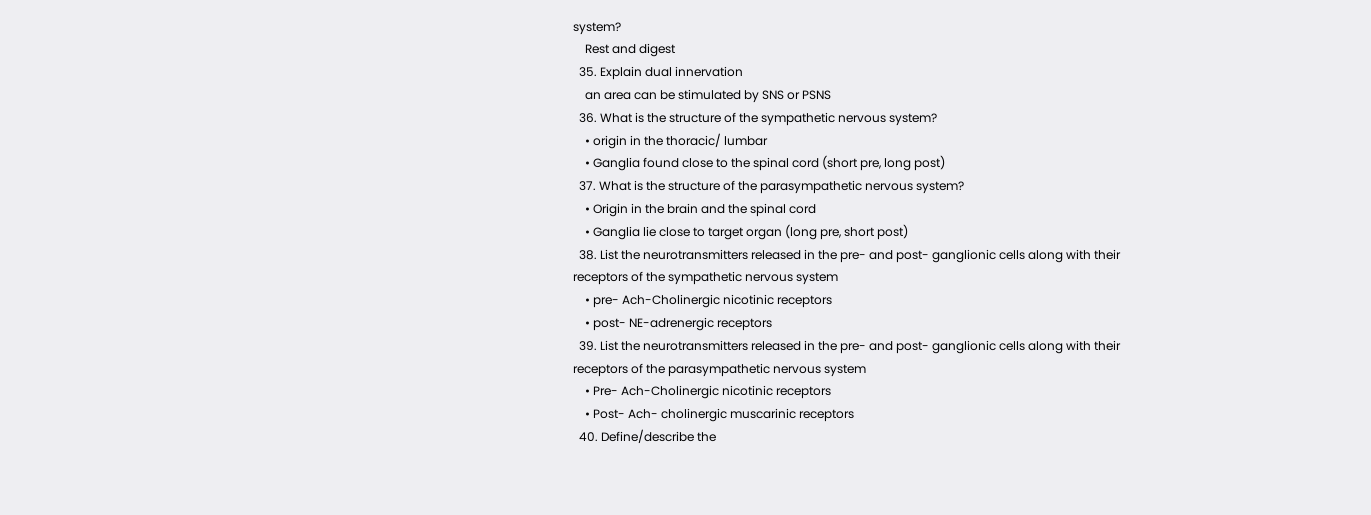system?
    Rest and digest
  35. Explain dual innervation
    an area can be stimulated by SNS or PSNS
  36. What is the structure of the sympathetic nervous system?
    • origin in the thoracic/ lumbar
    • Ganglia found close to the spinal cord (short pre, long post)
  37. What is the structure of the parasympathetic nervous system?
    • Origin in the brain and the spinal cord
    • Ganglia lie close to target organ (long pre, short post)
  38. List the neurotransmitters released in the pre- and post- ganglionic cells along with their receptors of the sympathetic nervous system
    • pre- Ach-Cholinergic nicotinic receptors
    • post- NE-adrenergic receptors
  39. List the neurotransmitters released in the pre- and post- ganglionic cells along with their receptors of the parasympathetic nervous system
    • Pre- Ach-Cholinergic nicotinic receptors
    • Post- Ach- cholinergic muscarinic receptors
  40. Define/describe the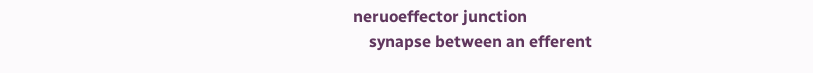neruoeffector junction
    synapse between an efferent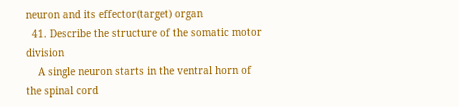neuron and its effector(target) organ
  41. Describe the structure of the somatic motor division
    A single neuron starts in the ventral horn of the spinal cord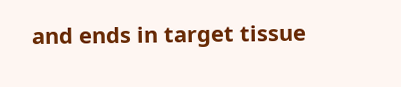and ends in target tissue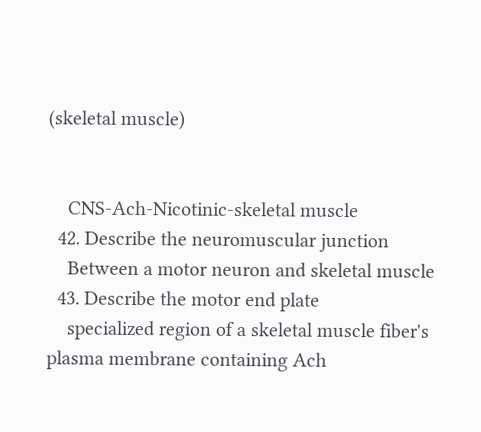(skeletal muscle)


    CNS-Ach-Nicotinic-skeletal muscle
  42. Describe the neuromuscular junction
    Between a motor neuron and skeletal muscle
  43. Describe the motor end plate
    specialized region of a skeletal muscle fiber's plasma membrane containing Ach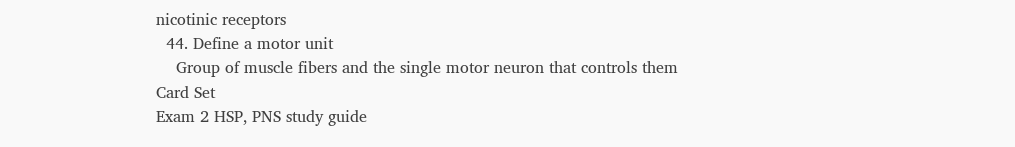nicotinic receptors
  44. Define a motor unit
    Group of muscle fibers and the single motor neuron that controls them
Card Set
Exam 2 HSP, PNS study guide